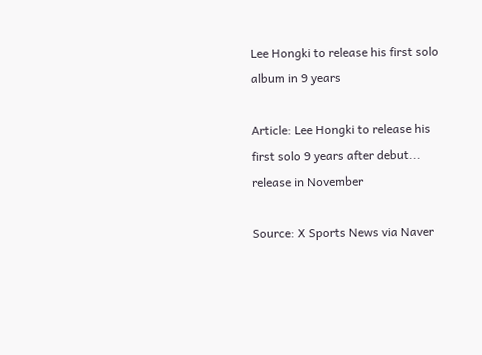Lee Hongki to release his first solo album in 9 years

Article: Lee Hongki to release his first solo 9 years after debut... release in November

Source: X Sports News via Naver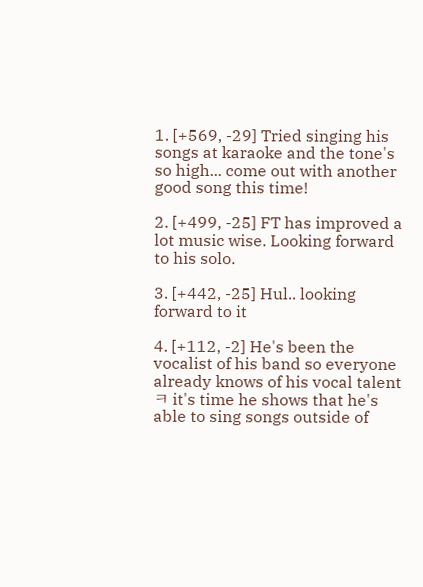1. [+569, -29] Tried singing his songs at karaoke and the tone's so high... come out with another good song this time!

2. [+499, -25] FT has improved a lot music wise. Looking forward to his solo.

3. [+442, -25] Hul.. looking forward to it

4. [+112, -2] He's been the vocalist of his band so everyone already knows of his vocal talent ㅋ it's time he shows that he's able to sing songs outside of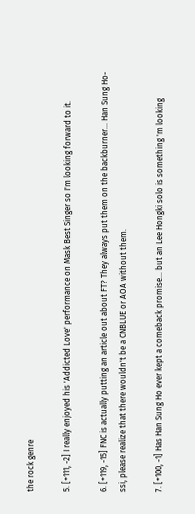the rock genre

5. [+111, -2] I really enjoyed his 'Addicted Love' performance on Mask Best Singer so I'm looking forward to it.

6. [+119, -15] FNC is actually putting an article out about FT? They always put them on the backburner... Han Sung Ho-ssi, please realize that there wouldn't be a CNBLUE or AOA without them.

7. [+100, -1] Has Han Sung Ho ever kept a comeback promise... but an Lee Hongki solo is something 'm looking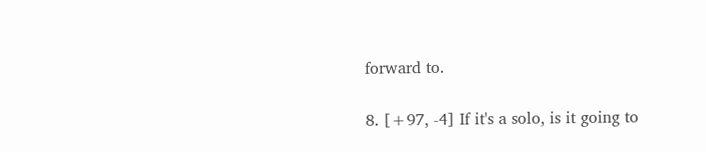forward to.

8. [+97, -4] If it's a solo, is it going to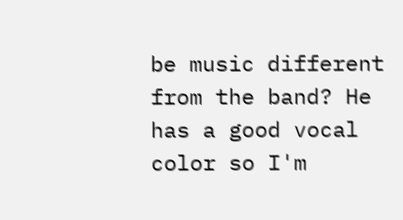be music different from the band? He has a good vocal color so I'm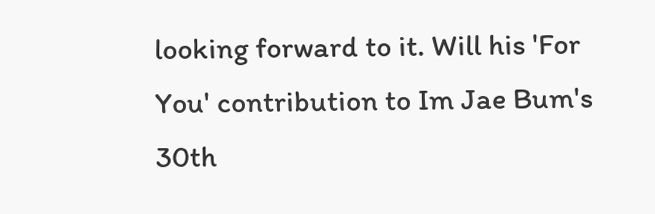looking forward to it. Will his 'For You' contribution to Im Jae Bum's 30th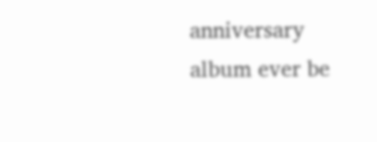anniversary album ever be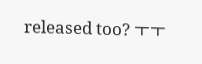released too? ㅜㅜ